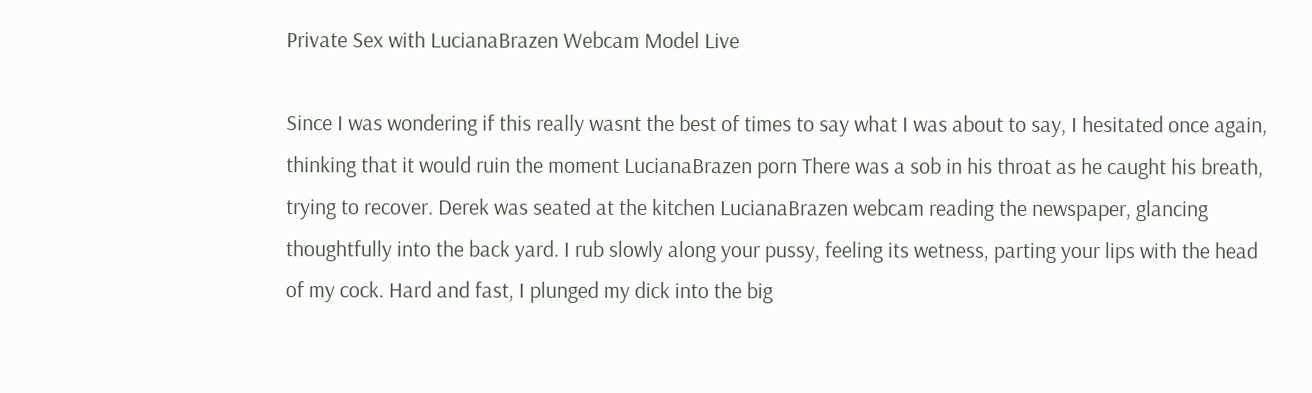Private Sex with LucianaBrazen Webcam Model Live

Since I was wondering if this really wasnt the best of times to say what I was about to say, I hesitated once again, thinking that it would ruin the moment LucianaBrazen porn There was a sob in his throat as he caught his breath, trying to recover. Derek was seated at the kitchen LucianaBrazen webcam reading the newspaper, glancing thoughtfully into the back yard. I rub slowly along your pussy, feeling its wetness, parting your lips with the head of my cock. Hard and fast, I plunged my dick into the big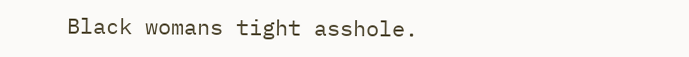Black womans tight asshole.